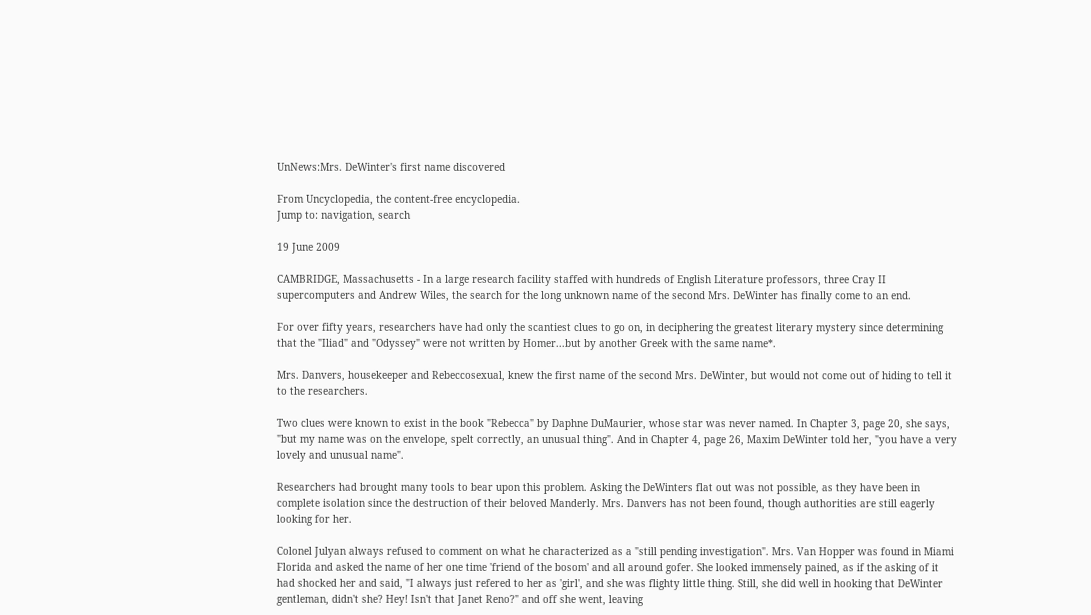UnNews:Mrs. DeWinter's first name discovered

From Uncyclopedia, the content-free encyclopedia.
Jump to: navigation, search

19 June 2009

CAMBRIDGE, Massachusetts - In a large research facility staffed with hundreds of English Literature professors, three Cray II supercomputers and Andrew Wiles, the search for the long unknown name of the second Mrs. DeWinter has finally come to an end.

For over fifty years, researchers have had only the scantiest clues to go on, in deciphering the greatest literary mystery since determining that the "Iliad" and "Odyssey" were not written by Homer...but by another Greek with the same name*.

Mrs. Danvers, housekeeper and Rebeccosexual, knew the first name of the second Mrs. DeWinter, but would not come out of hiding to tell it to the researchers.

Two clues were known to exist in the book "Rebecca" by Daphne DuMaurier, whose star was never named. In Chapter 3, page 20, she says, "but my name was on the envelope, spelt correctly, an unusual thing". And in Chapter 4, page 26, Maxim DeWinter told her, "you have a very lovely and unusual name".

Researchers had brought many tools to bear upon this problem. Asking the DeWinters flat out was not possible, as they have been in complete isolation since the destruction of their beloved Manderly. Mrs. Danvers has not been found, though authorities are still eagerly looking for her.

Colonel Julyan always refused to comment on what he characterized as a "still pending investigation". Mrs. Van Hopper was found in Miami Florida and asked the name of her one time 'friend of the bosom' and all around gofer. She looked immensely pained, as if the asking of it had shocked her and said, "I always just refered to her as 'girl', and she was flighty little thing. Still, she did well in hooking that DeWinter gentleman, didn't she? Hey! Isn't that Janet Reno?" and off she went, leaving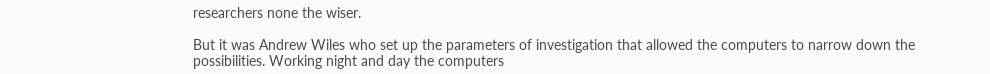researchers none the wiser.

But it was Andrew Wiles who set up the parameters of investigation that allowed the computers to narrow down the possibilities. Working night and day the computers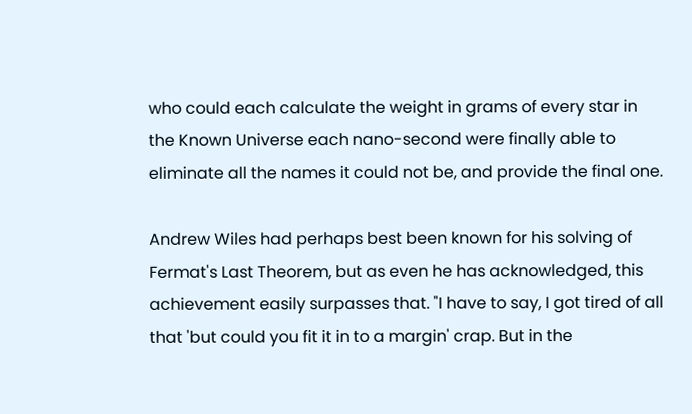who could each calculate the weight in grams of every star in the Known Universe each nano-second were finally able to eliminate all the names it could not be, and provide the final one.

Andrew Wiles had perhaps best been known for his solving of Fermat's Last Theorem, but as even he has acknowledged, this achievement easily surpasses that. "I have to say, I got tired of all that 'but could you fit it in to a margin' crap. But in the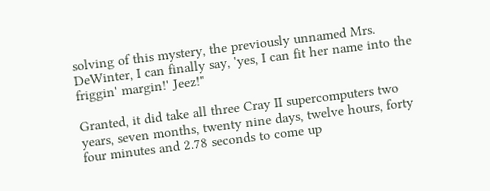solving of this mystery, the previously unnamed Mrs. DeWinter, I can finally say, 'yes, I can fit her name into the friggin' margin!' Jeez!"

Granted, it did take all three Cray II supercomputers two years, seven months, twenty nine days, twelve hours, forty four minutes and 2.78 seconds to come up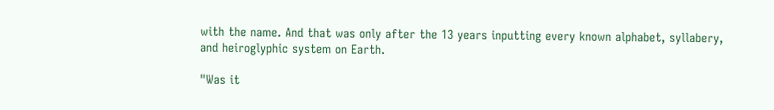with the name. And that was only after the 13 years inputting every known alphabet, syllabery, and heiroglyphic system on Earth.

"Was it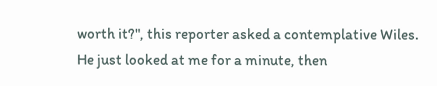worth it?", this reporter asked a contemplative Wiles. He just looked at me for a minute, then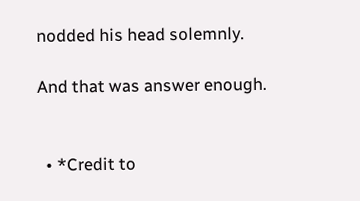nodded his head solemnly.

And that was answer enough.


  • *Credit to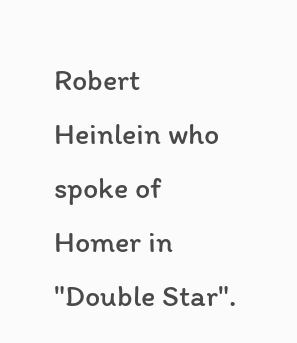Robert Heinlein who spoke of Homer in "Double Star".